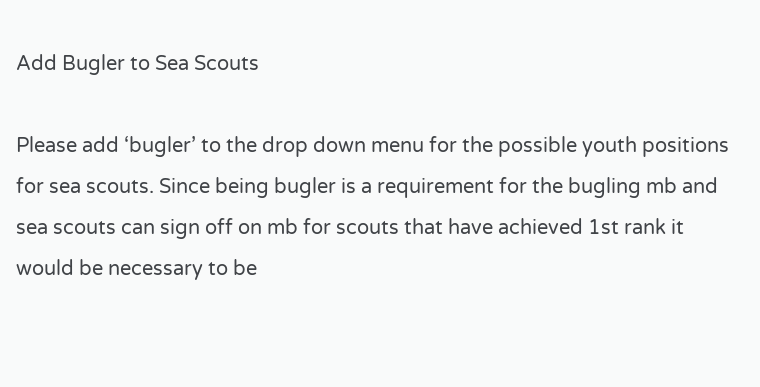Add Bugler to Sea Scouts

Please add ‘bugler’ to the drop down menu for the possible youth positions for sea scouts. Since being bugler is a requirement for the bugling mb and sea scouts can sign off on mb for scouts that have achieved 1st rank it would be necessary to be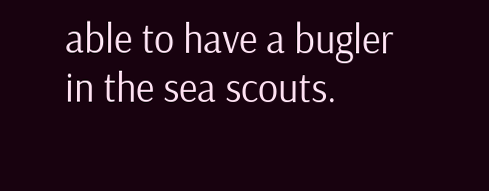able to have a bugler in the sea scouts.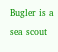Bugler is a sea scout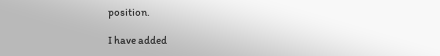position.

I have added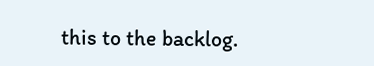this to the backlog.